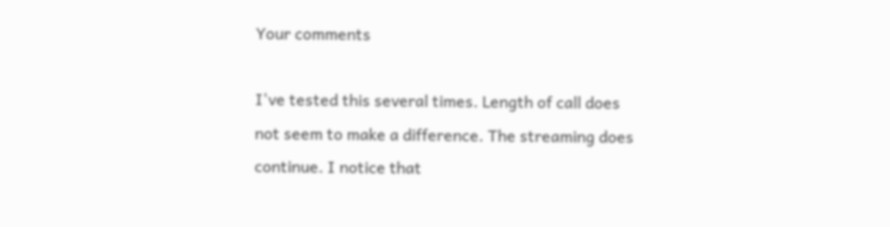Your comments

I've tested this several times. Length of call does not seem to make a difference. The streaming does continue. I notice that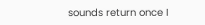sounds return once I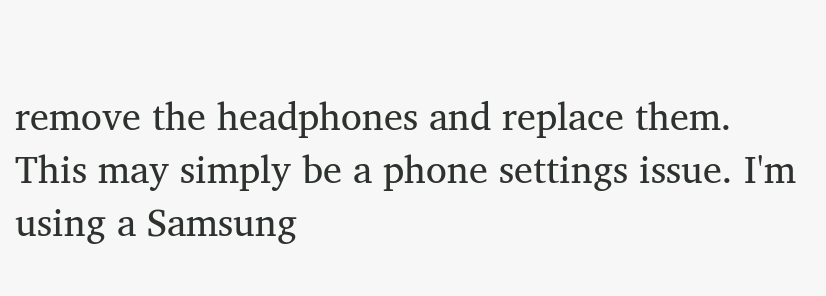remove the headphones and replace them. This may simply be a phone settings issue. I'm using a Samsung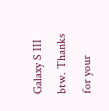Galaxy S III btw. Thanks for your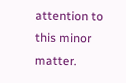attention to this minor matter.